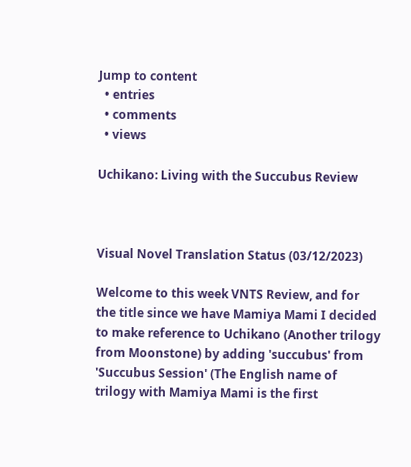Jump to content
  • entries
  • comments
  • views

Uchikano: Living with the Succubus Review



Visual Novel Translation Status (03/12/2023)

Welcome to this week VNTS Review, and for the title since we have Mamiya Mami I decided to make reference to Uchikano (Another trilogy from Moonstone) by adding 'succubus' from 'Succubus Session' (The English name of trilogy with Mamiya Mami is the first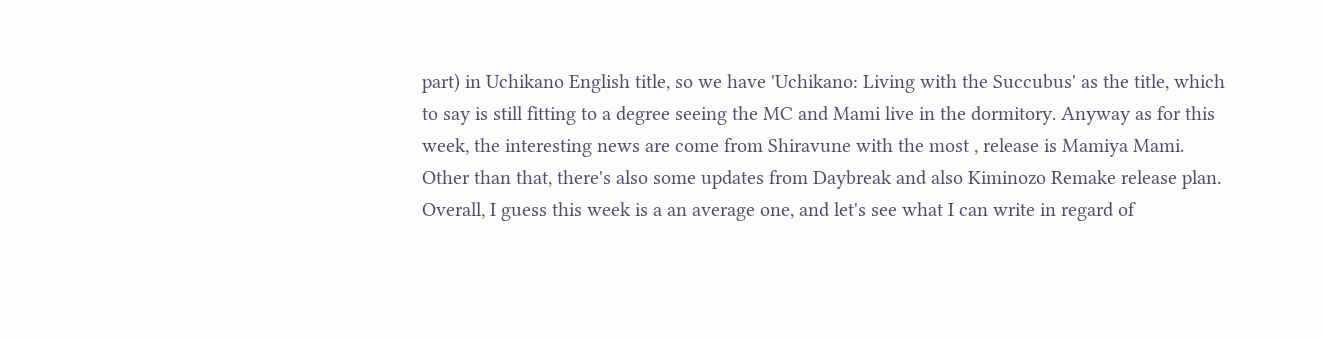part) in Uchikano English title, so we have 'Uchikano: Living with the Succubus' as the title, which to say is still fitting to a degree seeing the MC and Mami live in the dormitory. Anyway as for this week, the interesting news are come from Shiravune with the most , release is Mamiya Mami. Other than that, there's also some updates from Daybreak and also Kiminozo Remake release plan. Overall, I guess this week is a an average one, and let's see what I can write in regard of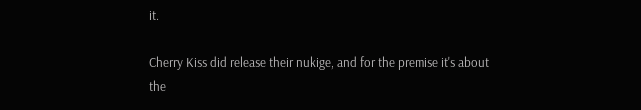it.

Cherry Kiss did release their nukige, and for the premise it's about the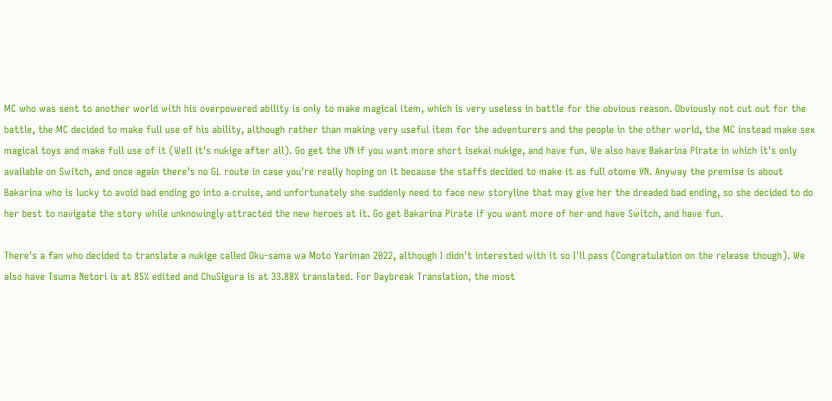MC who was sent to another world with his overpowered ability is only to make magical item, which is very useless in battle for the obvious reason. Obviously not cut out for the battle, the MC decided to make full use of his ability, although rather than making very useful item for the adventurers and the people in the other world, the MC instead make sex magical toys and make full use of it (Well it's nukige after all). Go get the VN if you want more short isekai nukige, and have fun. We also have Bakarina Pirate in which it's only available on Switch, and once again there's no GL route in case you're really hoping on it because the staffs decided to make it as full otome VN. Anyway the premise is about Bakarina who is lucky to avoid bad ending go into a cruise, and unfortunately she suddenly need to face new storyline that may give her the dreaded bad ending, so she decided to do her best to navigate the story while unknowingly attracted the new heroes at it. Go get Bakarina Pirate if you want more of her and have Switch, and have fun.

There's a fan who decided to translate a nukige called Oku-sama wa Moto Yariman 2022, although I didn't interested with it so I'll pass (Congratulation on the release though). We also have Tsuma Netori is at 85% edited and ChuSigura is at 33.88% translated. For Daybreak Translation, the most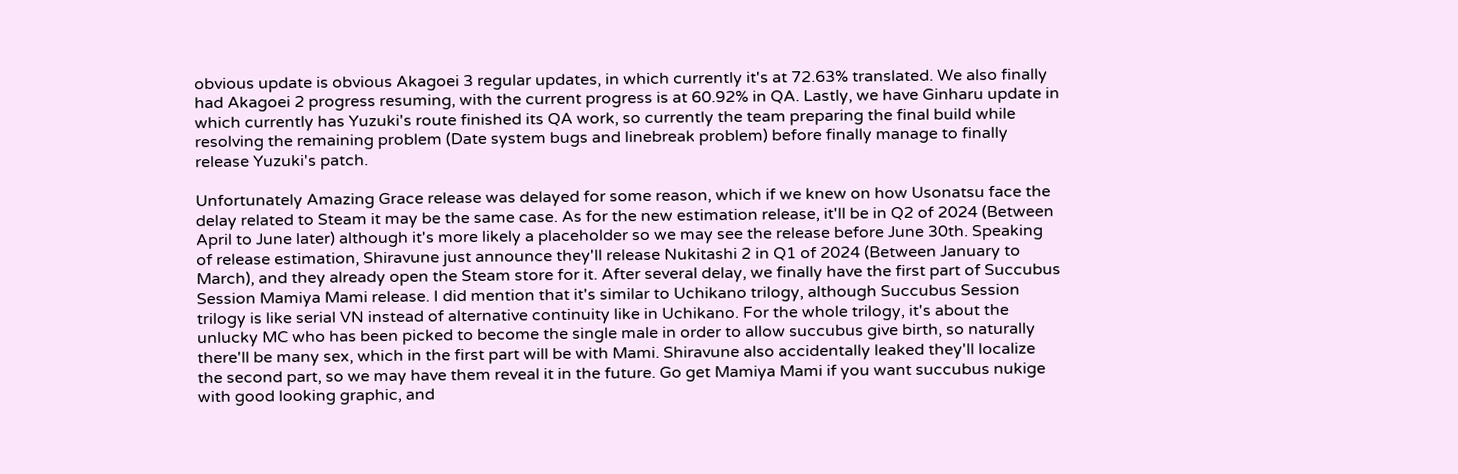obvious update is obvious Akagoei 3 regular updates, in which currently it's at 72.63% translated. We also finally had Akagoei 2 progress resuming, with the current progress is at 60.92% in QA. Lastly, we have Ginharu update in which currently has Yuzuki's route finished its QA work, so currently the team preparing the final build while resolving the remaining problem (Date system bugs and linebreak problem) before finally manage to finally release Yuzuki's patch.

Unfortunately Amazing Grace release was delayed for some reason, which if we knew on how Usonatsu face the delay related to Steam it may be the same case. As for the new estimation release, it'll be in Q2 of 2024 (Between April to June later) although it's more likely a placeholder so we may see the release before June 30th. Speaking of release estimation, Shiravune just announce they'll release Nukitashi 2 in Q1 of 2024 (Between January to March), and they already open the Steam store for it. After several delay, we finally have the first part of Succubus Session Mamiya Mami release. I did mention that it's similar to Uchikano trilogy, although Succubus Session trilogy is like serial VN instead of alternative continuity like in Uchikano. For the whole trilogy, it's about the unlucky MC who has been picked to become the single male in order to allow succubus give birth, so naturally there'll be many sex, which in the first part will be with Mami. Shiravune also accidentally leaked they'll localize the second part, so we may have them reveal it in the future. Go get Mamiya Mami if you want succubus nukige with good looking graphic, and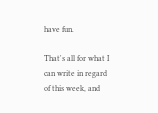have fun.

That's all for what I can write in regard of this week, and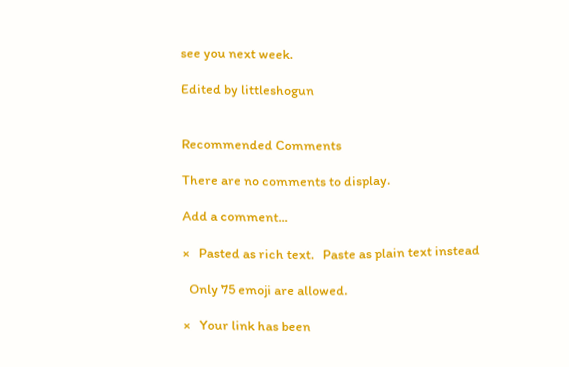see you next week.

Edited by littleshogun


Recommended Comments

There are no comments to display.

Add a comment...

×   Pasted as rich text.   Paste as plain text instead

  Only 75 emoji are allowed.

×   Your link has been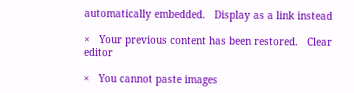automatically embedded.   Display as a link instead

×   Your previous content has been restored.   Clear editor

×   You cannot paste images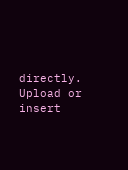directly. Upload or insert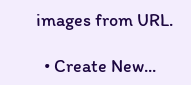images from URL.

  • Create New...